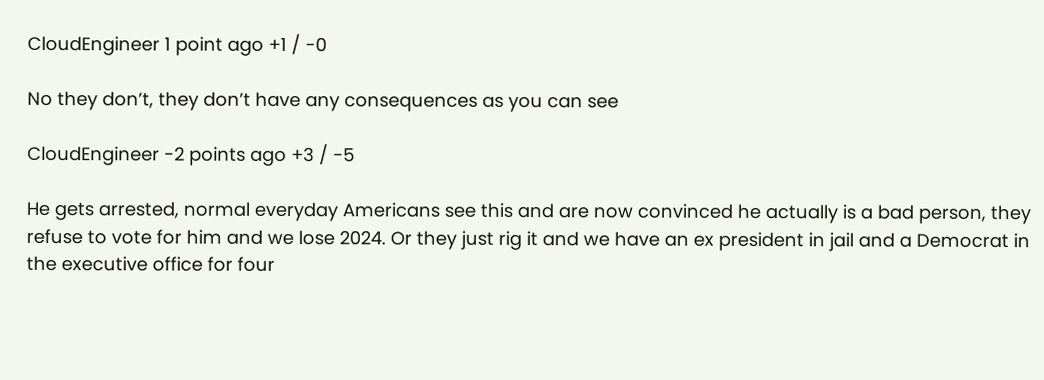CloudEngineer 1 point ago +1 / -0

No they don’t, they don’t have any consequences as you can see

CloudEngineer -2 points ago +3 / -5

He gets arrested, normal everyday Americans see this and are now convinced he actually is a bad person, they refuse to vote for him and we lose 2024. Or they just rig it and we have an ex president in jail and a Democrat in the executive office for four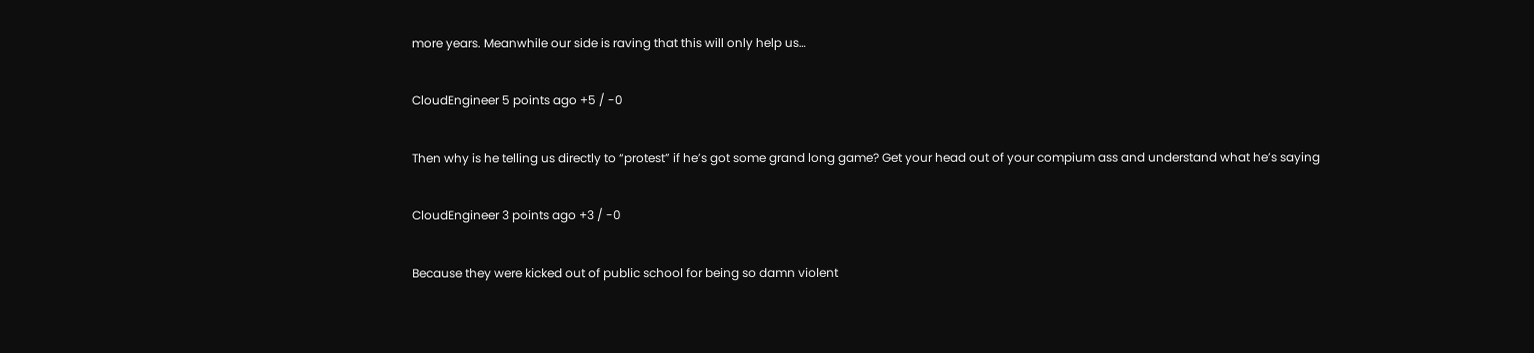more years. Meanwhile our side is raving that this will only help us…

CloudEngineer 5 points ago +5 / -0

Then why is he telling us directly to “protest” if he’s got some grand long game? Get your head out of your compium ass and understand what he’s saying

CloudEngineer 3 points ago +3 / -0

Because they were kicked out of public school for being so damn violent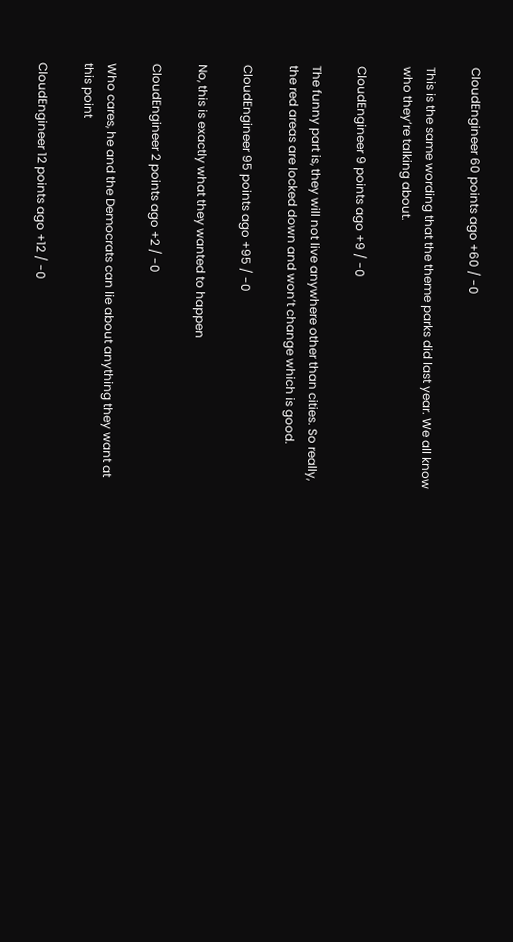CloudEngineer 60 points ago +60 / -0

This is the same wording that the theme parks did last year. We all know who they’re talking about.

CloudEngineer 9 points ago +9 / -0

The funny part is, they will not live anywhere other than cities. So really, the red areas are locked down and won’t change which is good.

CloudEngineer 95 points ago +95 / -0

No, this is exactly what they wanted to happen

CloudEngineer 2 points ago +2 / -0

Who cares, he and the Democrats can lie about anything they want at this point

CloudEngineer 12 points ago +12 / -0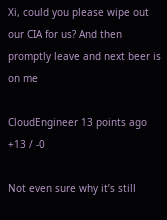Xi, could you please wipe out our CIA for us? And then promptly leave and next beer is on me

CloudEngineer 13 points ago +13 / -0

Not even sure why it’s still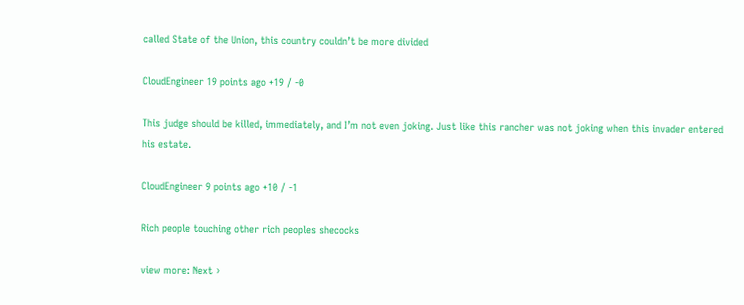called State of the Union, this country couldn’t be more divided

CloudEngineer 19 points ago +19 / -0

This judge should be killed, immediately, and I’m not even joking. Just like this rancher was not joking when this invader entered his estate.

CloudEngineer 9 points ago +10 / -1

Rich people touching other rich peoples shecocks

view more: Next ›